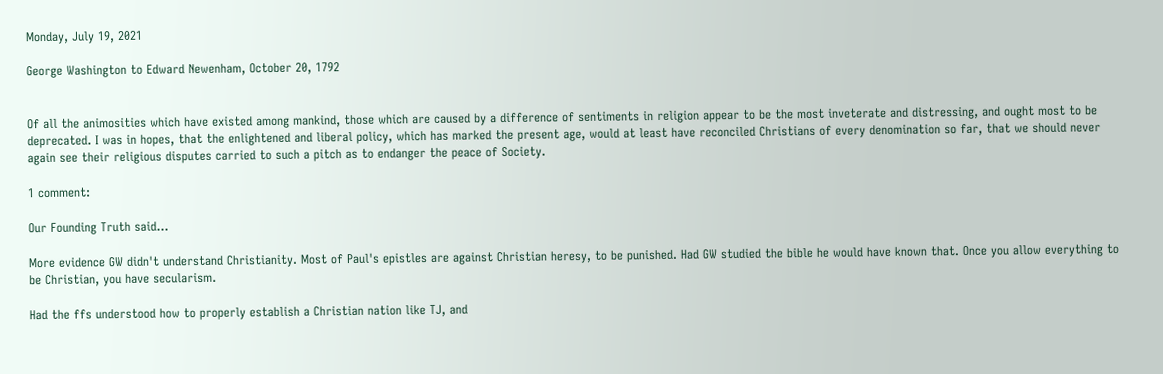Monday, July 19, 2021

George Washington to Edward Newenham, October 20, 1792


Of all the animosities which have existed among mankind, those which are caused by a difference of sentiments in religion appear to be the most inveterate and distressing, and ought most to be deprecated. I was in hopes, that the enlightened and liberal policy, which has marked the present age, would at least have reconciled Christians of every denomination so far, that we should never again see their religious disputes carried to such a pitch as to endanger the peace of Society.

1 comment:

Our Founding Truth said...

More evidence GW didn't understand Christianity. Most of Paul's epistles are against Christian heresy, to be punished. Had GW studied the bible he would have known that. Once you allow everything to be Christian, you have secularism.

Had the ffs understood how to properly establish a Christian nation like TJ, and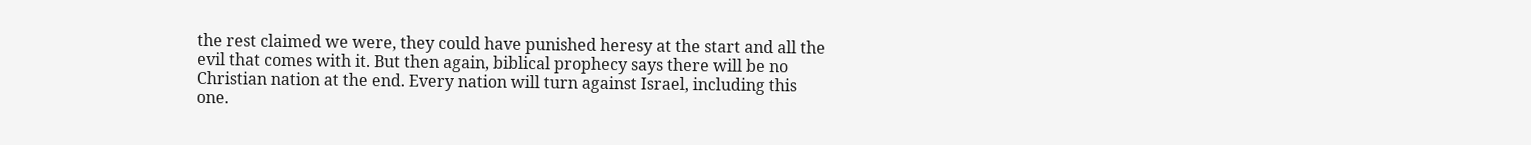the rest claimed we were, they could have punished heresy at the start and all the evil that comes with it. But then again, biblical prophecy says there will be no Christian nation at the end. Every nation will turn against Israel, including this one.